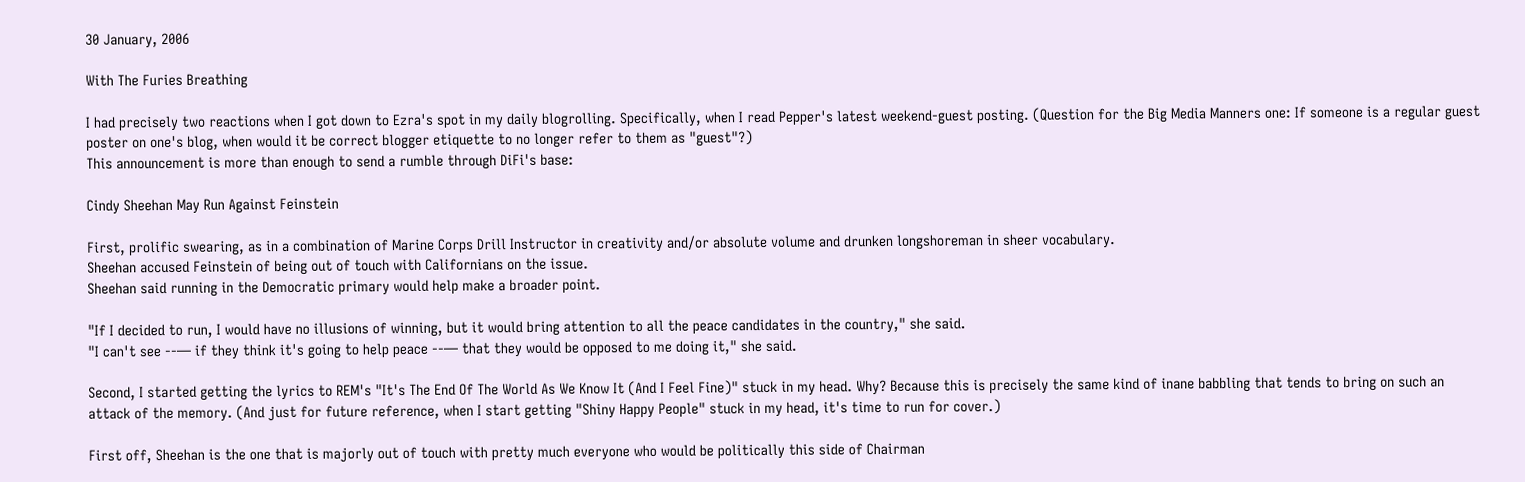30 January, 2006

With The Furies Breathing

I had precisely two reactions when I got down to Ezra's spot in my daily blogrolling. Specifically, when I read Pepper's latest weekend-guest posting. (Question for the Big Media Manners one: If someone is a regular guest poster on one's blog, when would it be correct blogger etiquette to no longer refer to them as "guest"?)
This announcement is more than enough to send a rumble through DiFi's base:

Cindy Sheehan May Run Against Feinstein

First, prolific swearing, as in a combination of Marine Corps Drill Instructor in creativity and/or absolute volume and drunken longshoreman in sheer vocabulary.
Sheehan accused Feinstein of being out of touch with Californians on the issue.
Sheehan said running in the Democratic primary would help make a broader point.

"If I decided to run, I would have no illusions of winning, but it would bring attention to all the peace candidates in the country," she said.
"I can't see --— if they think it's going to help peace --— that they would be opposed to me doing it," she said.

Second, I started getting the lyrics to REM's "It's The End Of The World As We Know It (And I Feel Fine)" stuck in my head. Why? Because this is precisely the same kind of inane babbling that tends to bring on such an attack of the memory. (And just for future reference, when I start getting "Shiny Happy People" stuck in my head, it's time to run for cover.)

First off, Sheehan is the one that is majorly out of touch with pretty much everyone who would be politically this side of Chairman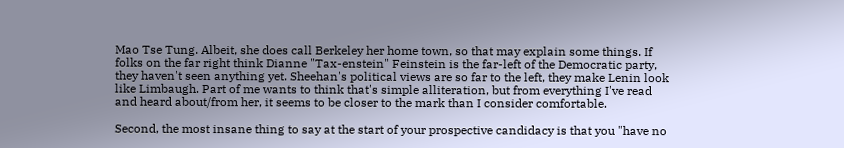Mao Tse Tung. Albeit, she does call Berkeley her home town, so that may explain some things. If folks on the far right think Dianne "Tax-enstein" Feinstein is the far-left of the Democratic party, they haven't seen anything yet. Sheehan's political views are so far to the left, they make Lenin look like Limbaugh. Part of me wants to think that's simple alliteration, but from everything I've read and heard about/from her, it seems to be closer to the mark than I consider comfortable.

Second, the most insane thing to say at the start of your prospective candidacy is that you "have no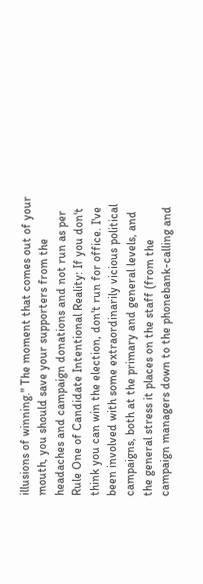illusions of winning." The moment that comes out of your mouth, you should save your supporters from the headaches and campaign donations and not run as per Rule One of Candidate Intentional Reality: If you don't think you can win the election, don't run for office. I've been involved with some extraordinarily vicious political campaigns, both at the primary and general levels, and the general stress it places on the staff (from the campaign managers down to the phonebank-calling and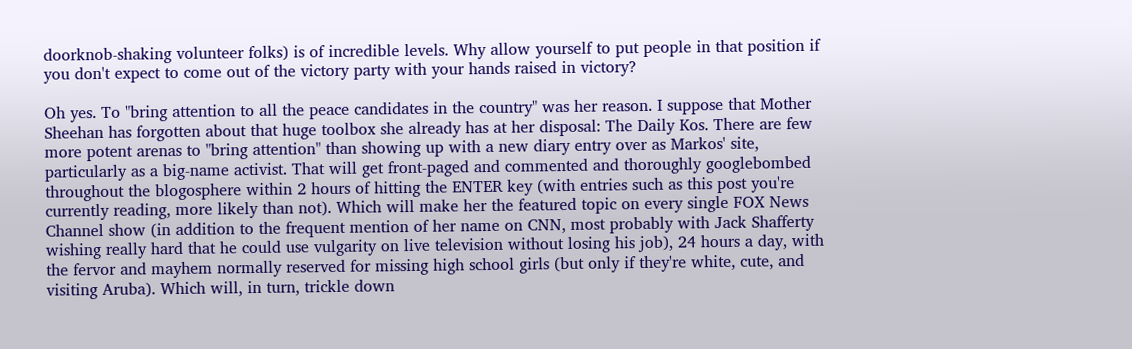doorknob-shaking volunteer folks) is of incredible levels. Why allow yourself to put people in that position if you don't expect to come out of the victory party with your hands raised in victory?

Oh yes. To "bring attention to all the peace candidates in the country" was her reason. I suppose that Mother Sheehan has forgotten about that huge toolbox she already has at her disposal: The Daily Kos. There are few more potent arenas to "bring attention" than showing up with a new diary entry over as Markos' site, particularly as a big-name activist. That will get front-paged and commented and thoroughly googlebombed throughout the blogosphere within 2 hours of hitting the ENTER key (with entries such as this post you're currently reading, more likely than not). Which will make her the featured topic on every single FOX News Channel show (in addition to the frequent mention of her name on CNN, most probably with Jack Shafferty wishing really hard that he could use vulgarity on live television without losing his job), 24 hours a day, with the fervor and mayhem normally reserved for missing high school girls (but only if they're white, cute, and visiting Aruba). Which will, in turn, trickle down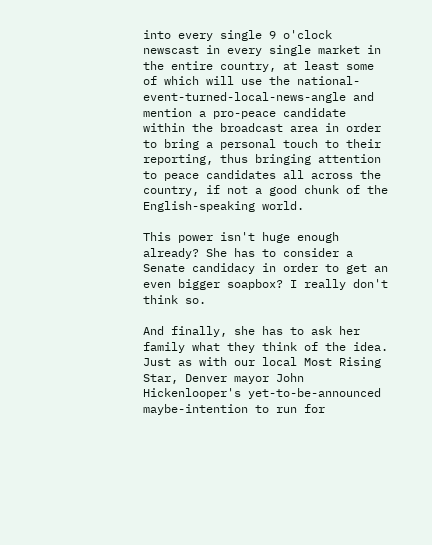into every single 9 o'clock newscast in every single market in the entire country, at least some of which will use the national-event-turned-local-news-angle and mention a pro-peace candidate within the broadcast area in order to bring a personal touch to their reporting, thus bringing attention to peace candidates all across the country, if not a good chunk of the English-speaking world.

This power isn't huge enough already? She has to consider a Senate candidacy in order to get an even bigger soapbox? I really don't think so.

And finally, she has to ask her family what they think of the idea. Just as with our local Most Rising Star, Denver mayor John Hickenlooper's yet-to-be-announced maybe-intention to run for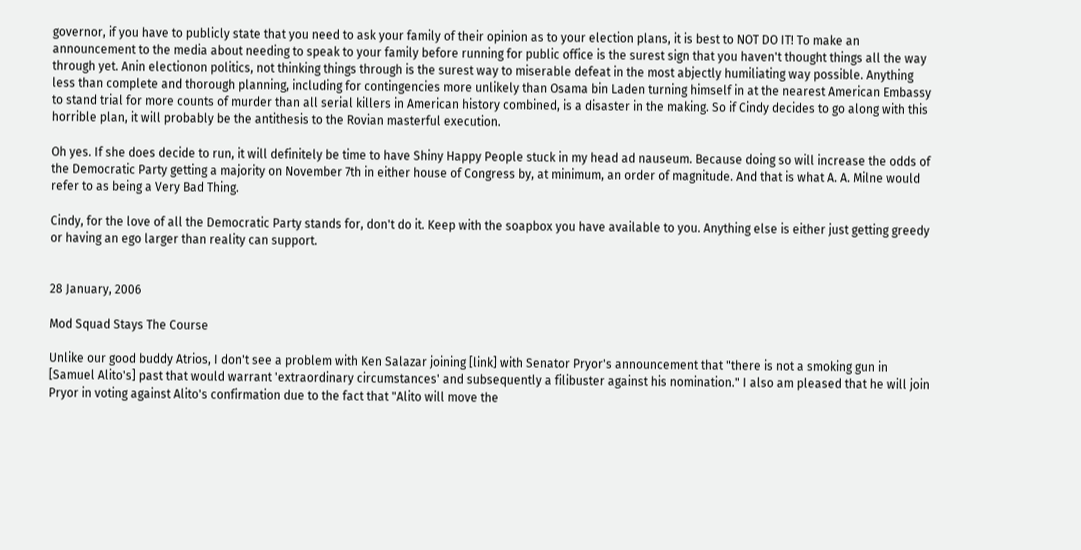governor, if you have to publicly state that you need to ask your family of their opinion as to your election plans, it is best to NOT DO IT! To make an announcement to the media about needing to speak to your family before running for public office is the surest sign that you haven't thought things all the way through yet. Anin electionon politics, not thinking things through is the surest way to miserable defeat in the most abjectly humiliating way possible. Anything less than complete and thorough planning, including for contingencies more unlikely than Osama bin Laden turning himself in at the nearest American Embassy to stand trial for more counts of murder than all serial killers in American history combined, is a disaster in the making. So if Cindy decides to go along with this horrible plan, it will probably be the antithesis to the Rovian masterful execution.

Oh yes. If she does decide to run, it will definitely be time to have Shiny Happy People stuck in my head ad nauseum. Because doing so will increase the odds of the Democratic Party getting a majority on November 7th in either house of Congress by, at minimum, an order of magnitude. And that is what A. A. Milne would refer to as being a Very Bad Thing.

Cindy, for the love of all the Democratic Party stands for, don't do it. Keep with the soapbox you have available to you. Anything else is either just getting greedy or having an ego larger than reality can support.


28 January, 2006

Mod Squad Stays The Course

Unlike our good buddy Atrios, I don't see a problem with Ken Salazar joining [link] with Senator Pryor's announcement that "there is not a smoking gun in [Samuel Alito's] past that would warrant 'extraordinary circumstances' and subsequently a filibuster against his nomination." I also am pleased that he will join Pryor in voting against Alito's confirmation due to the fact that "Alito will move the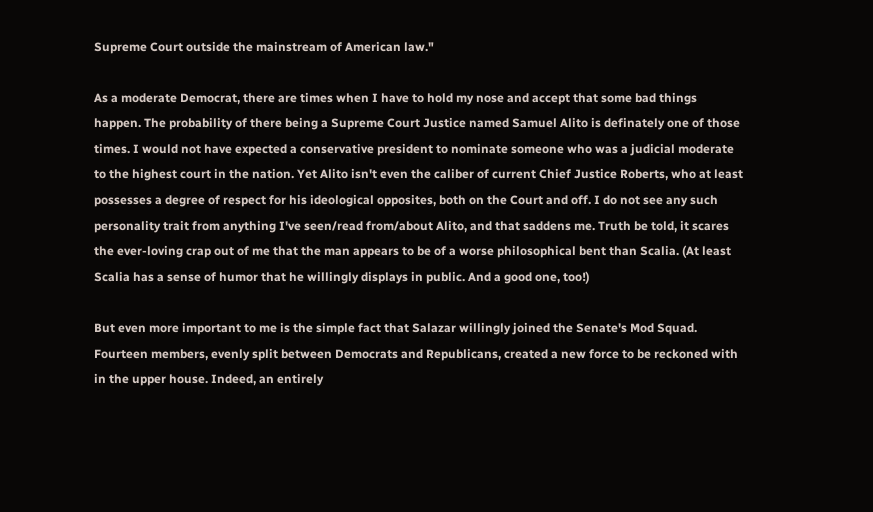Supreme Court outside the mainstream of American law."

As a moderate Democrat, there are times when I have to hold my nose and accept that some bad things happen. The probability of there being a Supreme Court Justice named Samuel Alito is definately one of those times. I would not have expected a conservative president to nominate someone who was a judicial moderate to the highest court in the nation. Yet Alito isn't even the caliber of current Chief Justice Roberts, who at least possesses a degree of respect for his ideological opposites, both on the Court and off. I do not see any such personality trait from anything I've seen/read from/about Alito, and that saddens me. Truth be told, it scares the ever-loving crap out of me that the man appears to be of a worse philosophical bent than Scalia. (At least Scalia has a sense of humor that he willingly displays in public. And a good one, too!)

But even more important to me is the simple fact that Salazar willingly joined the Senate's Mod Squad. Fourteen members, evenly split between Democrats and Republicans, created a new force to be reckoned with in the upper house. Indeed, an entirely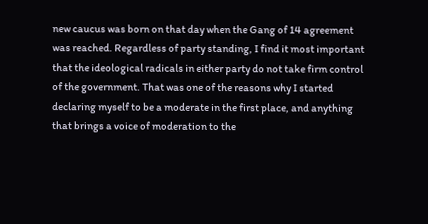new caucus was born on that day when the Gang of 14 agreement was reached. Regardless of party standing, I find it most important that the ideological radicals in either party do not take firm control of the government. That was one of the reasons why I started declaring myself to be a moderate in the first place, and anything that brings a voice of moderation to the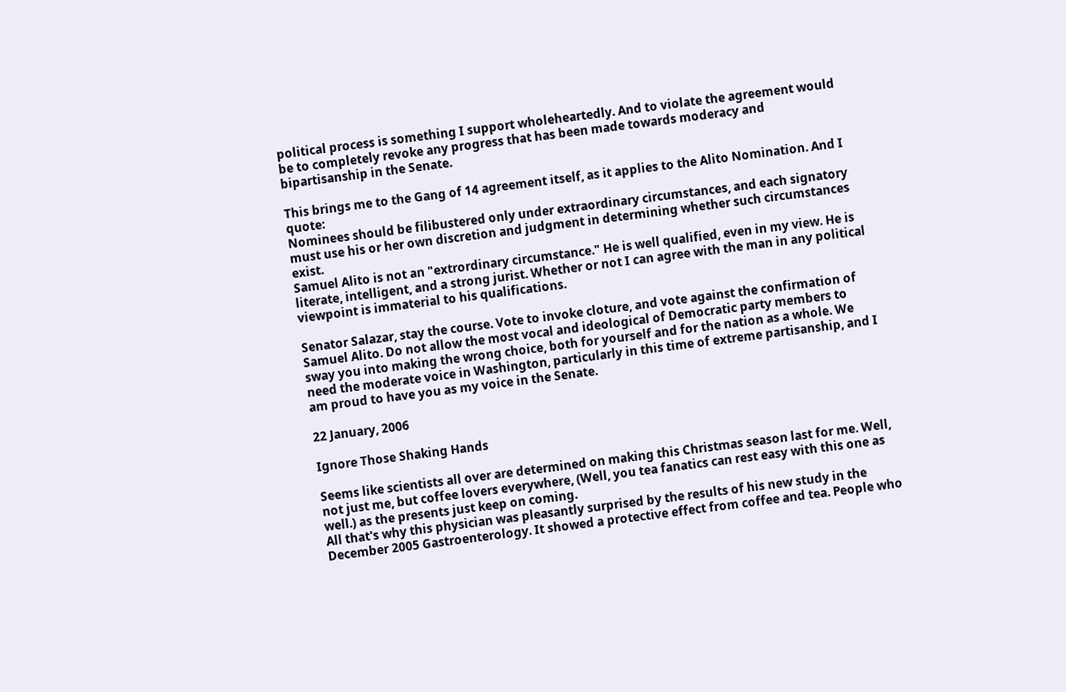political process is something I support wholeheartedly. And to violate the agreement would be to completely revoke any progress that has been made towards moderacy and bipartisanship in the Senate.

This brings me to the Gang of 14 agreement itself, as it applies to the Alito Nomination. And I quote:
Nominees should be filibustered only under extraordinary circumstances, and each signatory must use his or her own discretion and judgment in determining whether such circumstances exist.
Samuel Alito is not an "extrordinary circumstance." He is well qualified, even in my view. He is literate, intelligent, and a strong jurist. Whether or not I can agree with the man in any political viewpoint is immaterial to his qualifications.

Senator Salazar, stay the course. Vote to invoke cloture, and vote against the confirmation of Samuel Alito. Do not allow the most vocal and ideological of Democratic party members to sway you into making the wrong choice, both for yourself and for the nation as a whole. We need the moderate voice in Washington, particularly in this time of extreme partisanship, and I am proud to have you as my voice in the Senate.

22 January, 2006

Ignore Those Shaking Hands

Seems like scientists all over are determined on making this Christmas season last for me. Well, not just me, but coffee lovers everywhere, (Well, you tea fanatics can rest easy with this one as well.) as the presents just keep on coming.
All that's why this physician was pleasantly surprised by the results of his new study in the December 2005 Gastroenterology. It showed a protective effect from coffee and tea. People who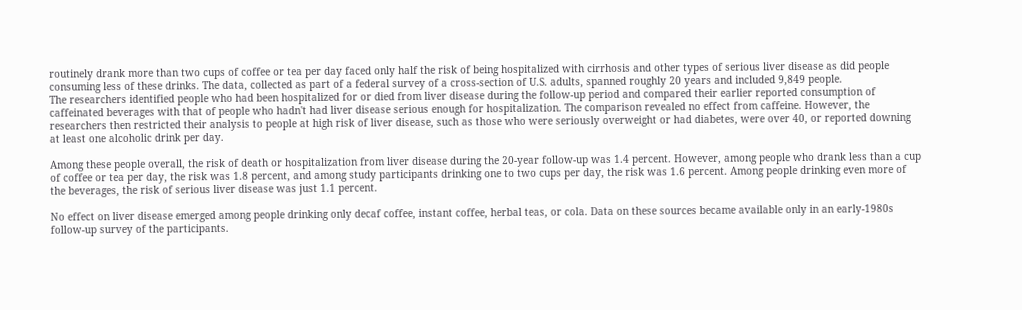routinely drank more than two cups of coffee or tea per day faced only half the risk of being hospitalized with cirrhosis and other types of serious liver disease as did people consuming less of these drinks. The data, collected as part of a federal survey of a cross-section of U.S. adults, spanned roughly 20 years and included 9,849 people.
The researchers identified people who had been hospitalized for or died from liver disease during the follow-up period and compared their earlier reported consumption of caffeinated beverages with that of people who hadn't had liver disease serious enough for hospitalization. The comparison revealed no effect from caffeine. However, the researchers then restricted their analysis to people at high risk of liver disease, such as those who were seriously overweight or had diabetes, were over 40, or reported downing at least one alcoholic drink per day.

Among these people overall, the risk of death or hospitalization from liver disease during the 20-year follow-up was 1.4 percent. However, among people who drank less than a cup of coffee or tea per day, the risk was 1.8 percent, and among study participants drinking one to two cups per day, the risk was 1.6 percent. Among people drinking even more of the beverages, the risk of serious liver disease was just 1.1 percent.

No effect on liver disease emerged among people drinking only decaf coffee, instant coffee, herbal teas, or cola. Data on these sources became available only in an early-1980s follow-up survey of the participants.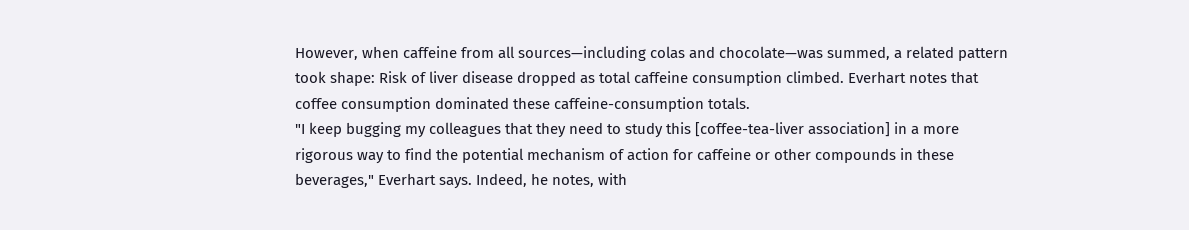However, when caffeine from all sources—including colas and chocolate—was summed, a related pattern took shape: Risk of liver disease dropped as total caffeine consumption climbed. Everhart notes that coffee consumption dominated these caffeine-consumption totals.
"I keep bugging my colleagues that they need to study this [coffee-tea-liver association] in a more rigorous way to find the potential mechanism of action for caffeine or other compounds in these beverages," Everhart says. Indeed, he notes, with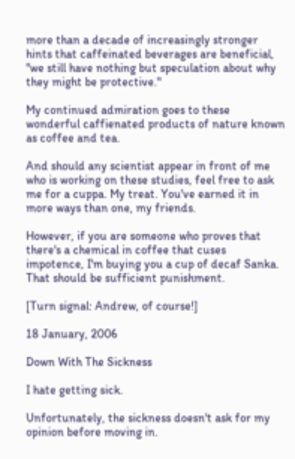more than a decade of increasingly stronger hints that caffeinated beverages are beneficial, "we still have nothing but speculation about why they might be protective."

My continued admiration goes to these wonderful caffienated products of nature known as coffee and tea.

And should any scientist appear in front of me who is working on these studies, feel free to ask me for a cuppa. My treat. You've earned it in more ways than one, my friends.

However, if you are someone who proves that there's a chemical in coffee that cuses impotence, I'm buying you a cup of decaf Sanka. That should be sufficient punishment.

[Turn signal: Andrew, of course!]

18 January, 2006

Down With The Sickness

I hate getting sick.

Unfortunately, the sickness doesn't ask for my opinion before moving in.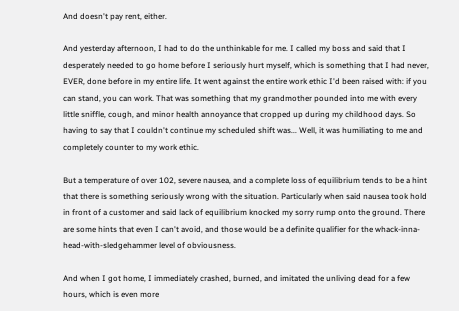And doesn't pay rent, either.

And yesterday afternoon, I had to do the unthinkable for me. I called my boss and said that I desperately needed to go home before I seriously hurt myself, which is something that I had never, EVER, done before in my entire life. It went against the entire work ethic I'd been raised with: if you can stand, you can work. That was something that my grandmother pounded into me with every little sniffle, cough, and minor health annoyance that cropped up during my childhood days. So having to say that I couldn't continue my scheduled shift was... Well, it was humiliating to me and completely counter to my work ethic.

But a temperature of over 102, severe nausea, and a complete loss of equilibrium tends to be a hint that there is something seriously wrong with the situation. Particularly when said nausea took hold in front of a customer and said lack of equilibrium knocked my sorry rump onto the ground. There are some hints that even I can't avoid, and those would be a definite qualifier for the whack-inna-head-with-sledgehammer level of obviousness.

And when I got home, I immediately crashed, burned, and imitated the unliving dead for a few hours, which is even more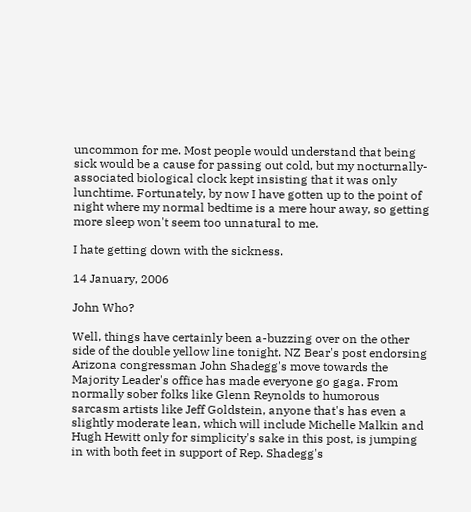uncommon for me. Most people would understand that being sick would be a cause for passing out cold, but my nocturnally-associated biological clock kept insisting that it was only lunchtime. Fortunately, by now I have gotten up to the point of night where my normal bedtime is a mere hour away, so getting more sleep won't seem too unnatural to me.

I hate getting down with the sickness.

14 January, 2006

John Who?

Well, things have certainly been a-buzzing over on the other side of the double yellow line tonight. NZ Bear's post endorsing Arizona congressman John Shadegg's move towards the Majority Leader's office has made everyone go gaga. From normally sober folks like Glenn Reynolds to humorous sarcasm artists like Jeff Goldstein, anyone that's has even a slightly moderate lean, which will include Michelle Malkin and Hugh Hewitt only for simplicity's sake in this post, is jumping in with both feet in support of Rep. Shadegg's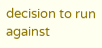decision to run against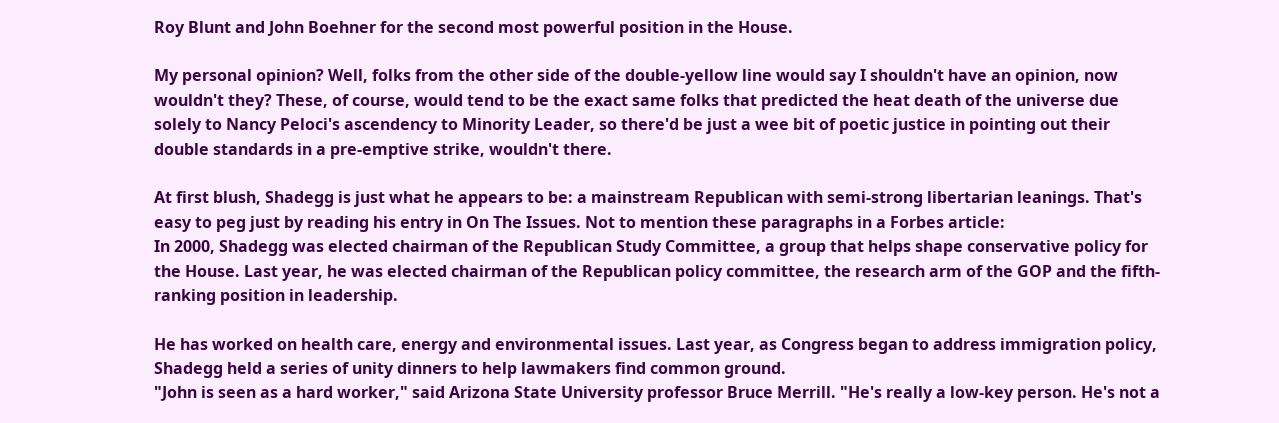Roy Blunt and John Boehner for the second most powerful position in the House.

My personal opinion? Well, folks from the other side of the double-yellow line would say I shouldn't have an opinion, now wouldn't they? These, of course, would tend to be the exact same folks that predicted the heat death of the universe due solely to Nancy Peloci's ascendency to Minority Leader, so there'd be just a wee bit of poetic justice in pointing out their double standards in a pre-emptive strike, wouldn't there.

At first blush, Shadegg is just what he appears to be: a mainstream Republican with semi-strong libertarian leanings. That's easy to peg just by reading his entry in On The Issues. Not to mention these paragraphs in a Forbes article:
In 2000, Shadegg was elected chairman of the Republican Study Committee, a group that helps shape conservative policy for the House. Last year, he was elected chairman of the Republican policy committee, the research arm of the GOP and the fifth-ranking position in leadership.

He has worked on health care, energy and environmental issues. Last year, as Congress began to address immigration policy, Shadegg held a series of unity dinners to help lawmakers find common ground.
"John is seen as a hard worker," said Arizona State University professor Bruce Merrill. "He's really a low-key person. He's not a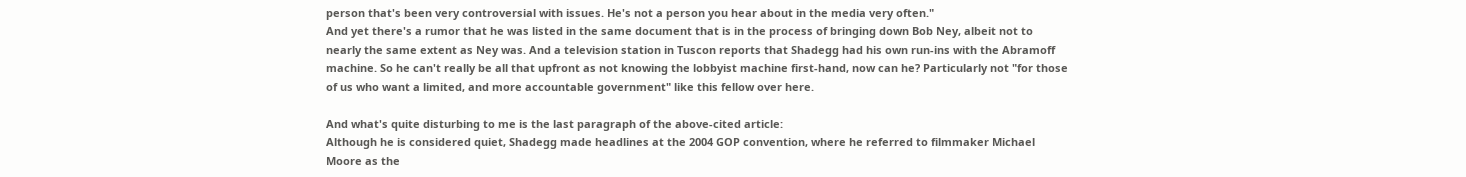person that's been very controversial with issues. He's not a person you hear about in the media very often."
And yet there's a rumor that he was listed in the same document that is in the process of bringing down Bob Ney, albeit not to nearly the same extent as Ney was. And a television station in Tuscon reports that Shadegg had his own run-ins with the Abramoff machine. So he can't really be all that upfront as not knowing the lobbyist machine first-hand, now can he? Particularly not "for those of us who want a limited, and more accountable government" like this fellow over here.

And what's quite disturbing to me is the last paragraph of the above-cited article:
Although he is considered quiet, Shadegg made headlines at the 2004 GOP convention, where he referred to filmmaker Michael Moore as the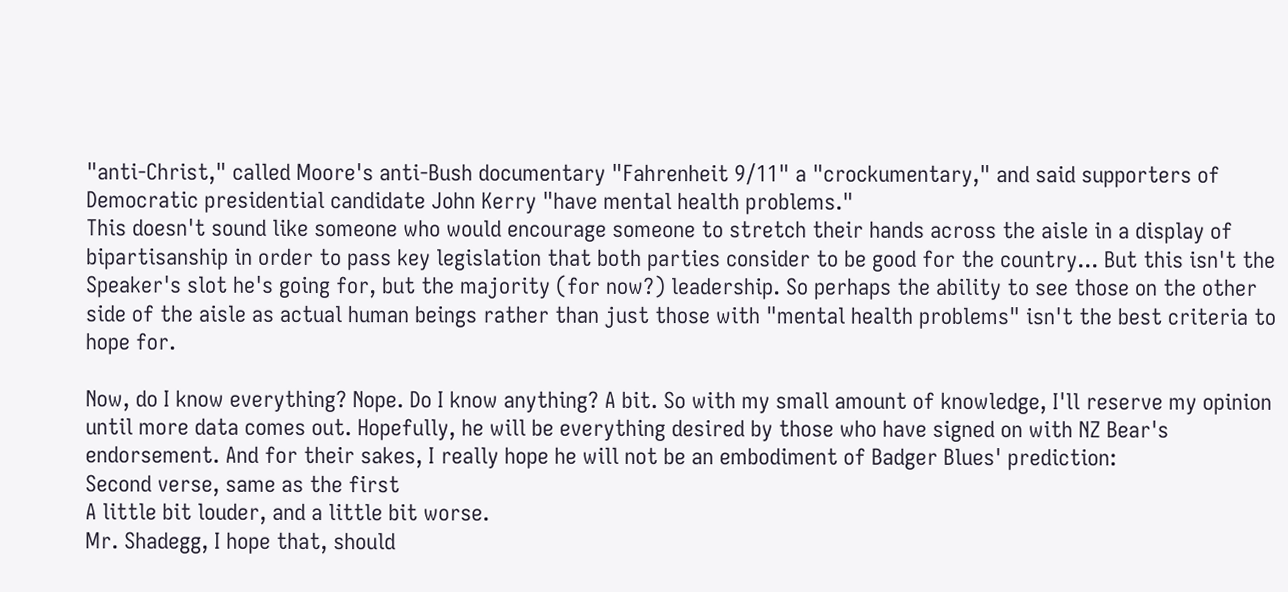"anti-Christ," called Moore's anti-Bush documentary "Fahrenheit 9/11" a "crockumentary," and said supporters of Democratic presidential candidate John Kerry "have mental health problems."
This doesn't sound like someone who would encourage someone to stretch their hands across the aisle in a display of bipartisanship in order to pass key legislation that both parties consider to be good for the country... But this isn't the Speaker's slot he's going for, but the majority (for now?) leadership. So perhaps the ability to see those on the other side of the aisle as actual human beings rather than just those with "mental health problems" isn't the best criteria to hope for.

Now, do I know everything? Nope. Do I know anything? A bit. So with my small amount of knowledge, I'll reserve my opinion until more data comes out. Hopefully, he will be everything desired by those who have signed on with NZ Bear's endorsement. And for their sakes, I really hope he will not be an embodiment of Badger Blues' prediction:
Second verse, same as the first
A little bit louder, and a little bit worse.
Mr. Shadegg, I hope that, should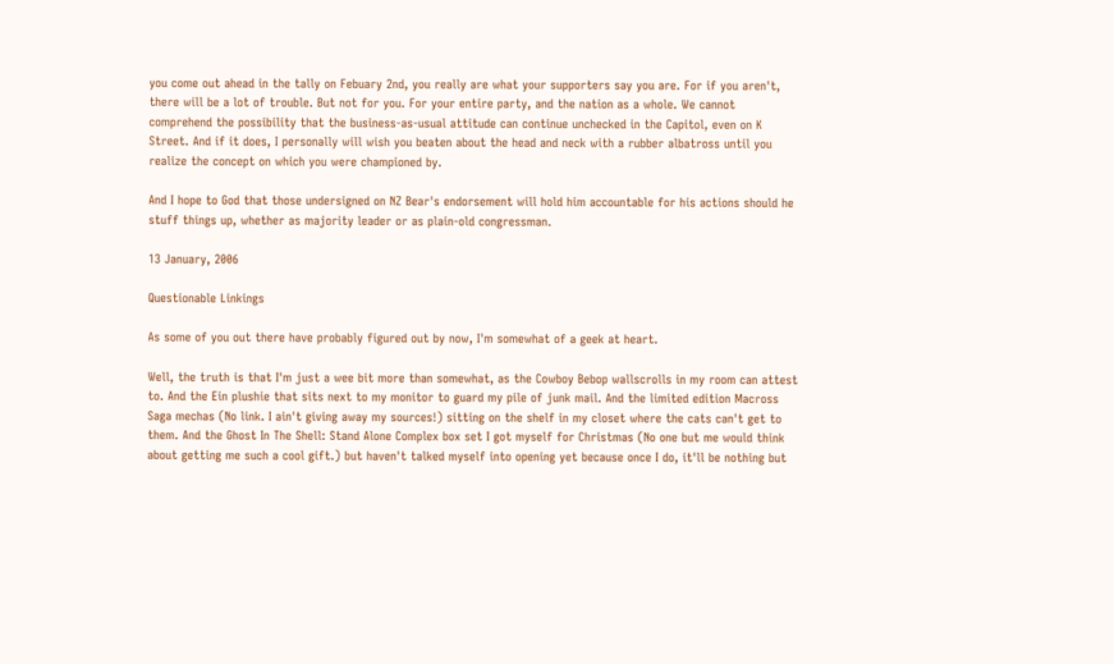you come out ahead in the tally on Febuary 2nd, you really are what your supporters say you are. For if you aren't, there will be a lot of trouble. But not for you. For your entire party, and the nation as a whole. We cannot comprehend the possibility that the business-as-usual attitude can continue unchecked in the Capitol, even on K Street. And if it does, I personally will wish you beaten about the head and neck with a rubber albatross until you realize the concept on which you were championed by.

And I hope to God that those undersigned on NZ Bear's endorsement will hold him accountable for his actions should he stuff things up, whether as majority leader or as plain-old congressman.

13 January, 2006

Questionable Linkings

As some of you out there have probably figured out by now, I'm somewhat of a geek at heart.

Well, the truth is that I'm just a wee bit more than somewhat, as the Cowboy Bebop wallscrolls in my room can attest to. And the Ein plushie that sits next to my monitor to guard my pile of junk mail. And the limited edition Macross Saga mechas (No link. I ain't giving away my sources!) sitting on the shelf in my closet where the cats can't get to them. And the Ghost In The Shell: Stand Alone Complex box set I got myself for Christmas (No one but me would think about getting me such a cool gift.) but haven't talked myself into opening yet because once I do, it'll be nothing but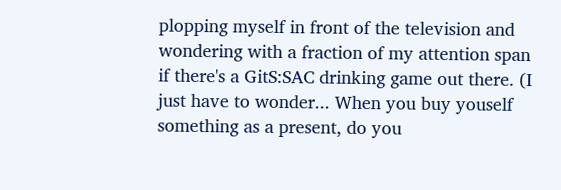plopping myself in front of the television and wondering with a fraction of my attention span if there's a GitS:SAC drinking game out there. (I just have to wonder... When you buy youself something as a present, do you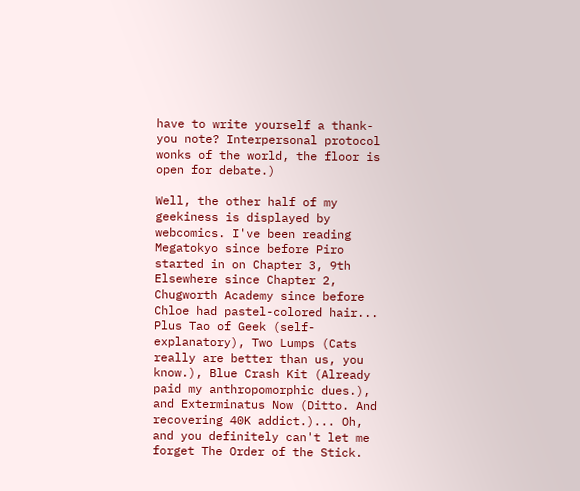have to write yourself a thank-you note? Interpersonal protocol wonks of the world, the floor is open for debate.)

Well, the other half of my geekiness is displayed by webcomics. I've been reading Megatokyo since before Piro started in on Chapter 3, 9th Elsewhere since Chapter 2, Chugworth Academy since before Chloe had pastel-colored hair... Plus Tao of Geek (self-explanatory), Two Lumps (Cats really are better than us, you know.), Blue Crash Kit (Already paid my anthropomorphic dues.), and Exterminatus Now (Ditto. And recovering 40K addict.)... Oh, and you definitely can't let me forget The Order of the Stick.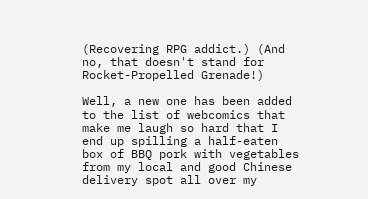(Recovering RPG addict.) (And no, that doesn't stand for Rocket-Propelled Grenade!)

Well, a new one has been added to the list of webcomics that make me laugh so hard that I end up spilling a half-eaten box of BBQ pork with vegetables from my local and good Chinese delivery spot all over my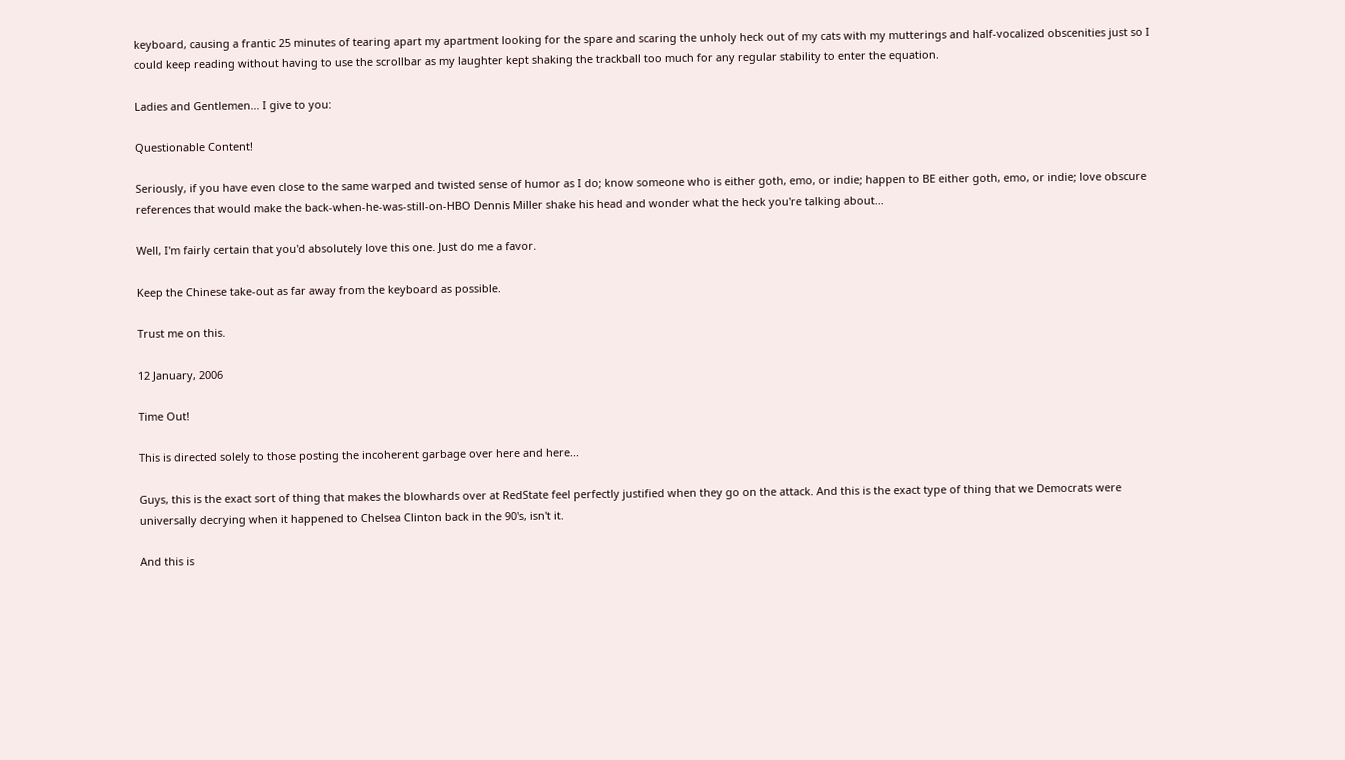keyboard, causing a frantic 25 minutes of tearing apart my apartment looking for the spare and scaring the unholy heck out of my cats with my mutterings and half-vocalized obscenities just so I could keep reading without having to use the scrollbar as my laughter kept shaking the trackball too much for any regular stability to enter the equation.

Ladies and Gentlemen... I give to you:

Questionable Content!

Seriously, if you have even close to the same warped and twisted sense of humor as I do; know someone who is either goth, emo, or indie; happen to BE either goth, emo, or indie; love obscure references that would make the back-when-he-was-still-on-HBO Dennis Miller shake his head and wonder what the heck you're talking about...

Well, I'm fairly certain that you'd absolutely love this one. Just do me a favor.

Keep the Chinese take-out as far away from the keyboard as possible.

Trust me on this.

12 January, 2006

Time Out!

This is directed solely to those posting the incoherent garbage over here and here...

Guys, this is the exact sort of thing that makes the blowhards over at RedState feel perfectly justified when they go on the attack. And this is the exact type of thing that we Democrats were universally decrying when it happened to Chelsea Clinton back in the 90's, isn't it.

And this is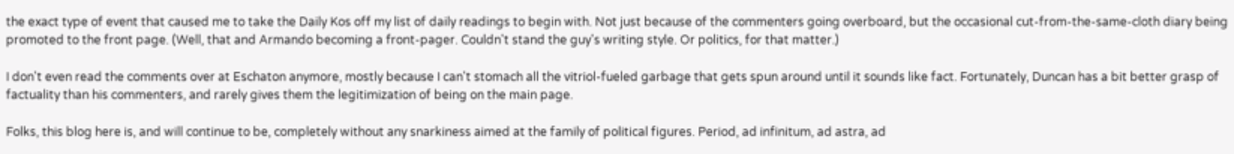the exact type of event that caused me to take the Daily Kos off my list of daily readings to begin with. Not just because of the commenters going overboard, but the occasional cut-from-the-same-cloth diary being promoted to the front page. (Well, that and Armando becoming a front-pager. Couldn't stand the guy's writing style. Or politics, for that matter.)

I don't even read the comments over at Eschaton anymore, mostly because I can't stomach all the vitriol-fueled garbage that gets spun around until it sounds like fact. Fortunately, Duncan has a bit better grasp of factuality than his commenters, and rarely gives them the legitimization of being on the main page.

Folks, this blog here is, and will continue to be, completely without any snarkiness aimed at the family of political figures. Period, ad infinitum, ad astra, ad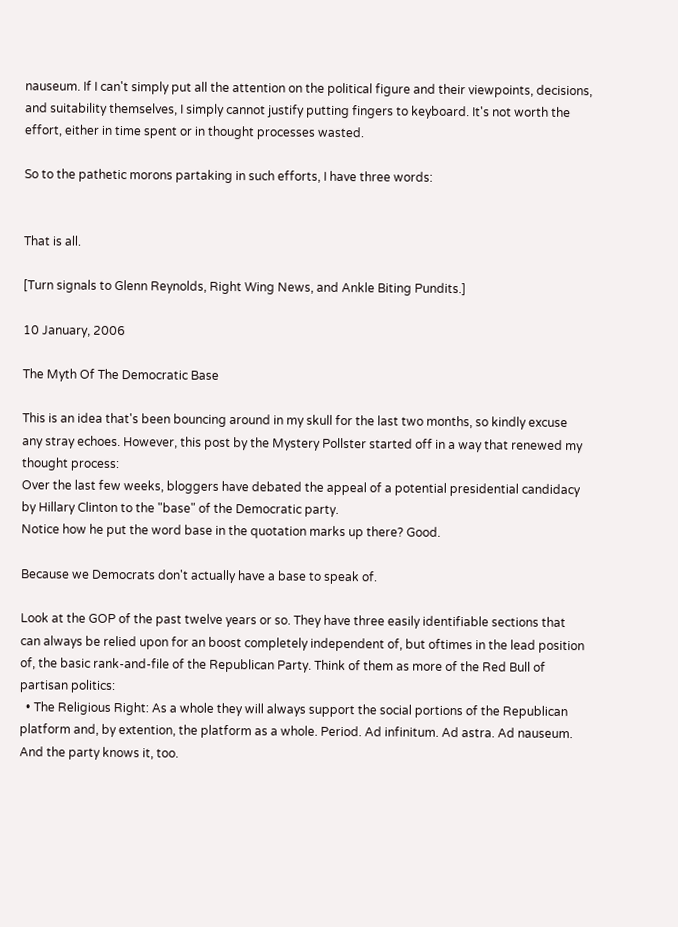nauseum. If I can't simply put all the attention on the political figure and their viewpoints, decisions, and suitability themselves, I simply cannot justify putting fingers to keyboard. It's not worth the effort, either in time spent or in thought processes wasted.

So to the pathetic morons partaking in such efforts, I have three words:


That is all.

[Turn signals to Glenn Reynolds, Right Wing News, and Ankle Biting Pundits.]

10 January, 2006

The Myth Of The Democratic Base

This is an idea that's been bouncing around in my skull for the last two months, so kindly excuse any stray echoes. However, this post by the Mystery Pollster started off in a way that renewed my thought process:
Over the last few weeks, bloggers have debated the appeal of a potential presidential candidacy by Hillary Clinton to the "base" of the Democratic party.
Notice how he put the word base in the quotation marks up there? Good.

Because we Democrats don't actually have a base to speak of.

Look at the GOP of the past twelve years or so. They have three easily identifiable sections that can always be relied upon for an boost completely independent of, but oftimes in the lead position of, the basic rank-and-file of the Republican Party. Think of them as more of the Red Bull of partisan politics:
  • The Religious Right: As a whole they will always support the social portions of the Republican platform and, by extention, the platform as a whole. Period. Ad infinitum. Ad astra. Ad nauseum. And the party knows it, too.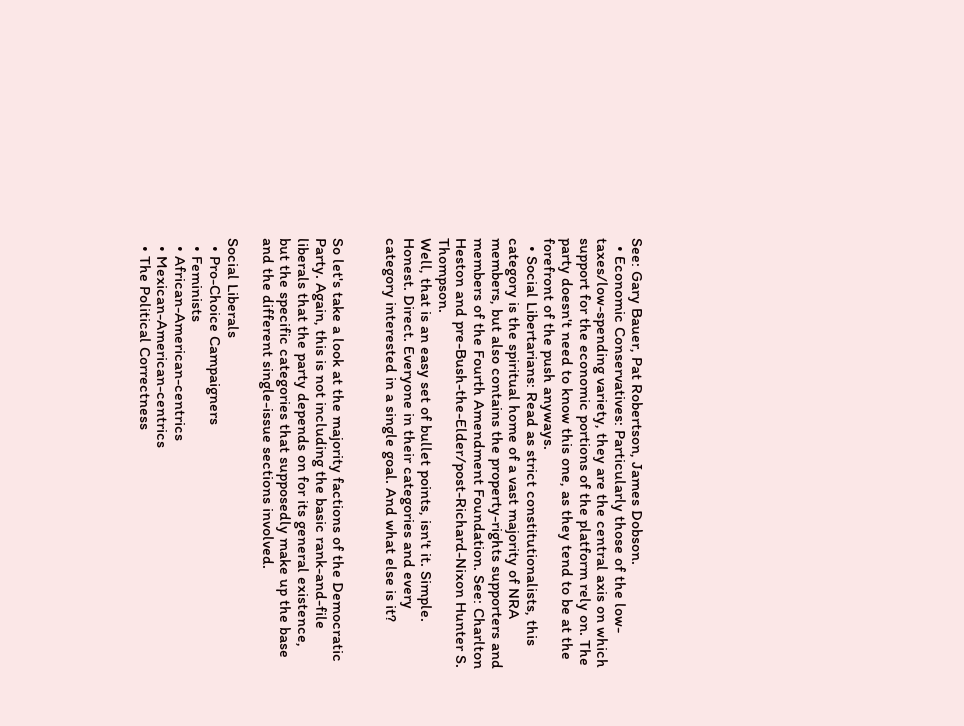See: Gary Bauer, Pat Robertson, James Dobson.
  • Economic Conservatives: Particularly those of the low-taxes/low-spending variety, they are the central axis on which support for the economic portions of the platform rely on. The party doesn't need to know this one, as they tend to be at the forefront of the push anyways.
  • Social Libertarians: Read as strict constitutionalists, this category is the spiritual home of a vast majority of NRA members, but also contains the property-rights supporters and members of the Fourth Amendment Foundation. See: Charlton Heston and pre-Bush-the-Elder/post-Richard-Nixon Hunter S. Thompson.
Well, that is an easy set of bullet points, isn't it. Simple. Honest. Direct. Everyone in their categories and every category interested in a single goal. And what else is it?


So let's take a look at the majority factions of the Democratic Party. Again, this is not including the basic rank-and-file liberals that the party depends on for its general existence, but the specific categories that supposedly make up the base and the different single-issue sections involved.

Social Liberals
  • Pro-Choice Campaigners
  • Feminists
  • African-American-centrics
  • Mexican-American-centrics
  • The Political Correctness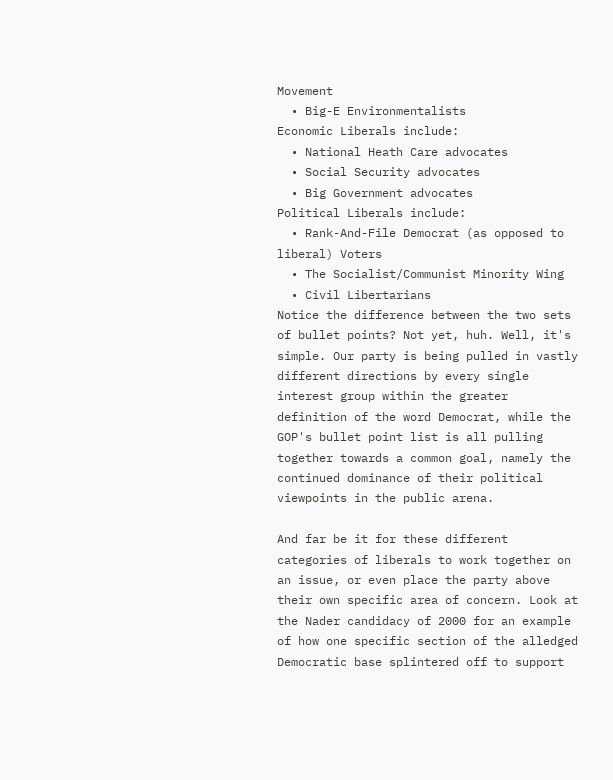Movement
  • Big-E Environmentalists
Economic Liberals include:
  • National Heath Care advocates
  • Social Security advocates
  • Big Government advocates
Political Liberals include:
  • Rank-And-File Democrat (as opposed to liberal) Voters
  • The Socialist/Communist Minority Wing
  • Civil Libertarians
Notice the difference between the two sets of bullet points? Not yet, huh. Well, it's simple. Our party is being pulled in vastly different directions by every single interest group within the greater definition of the word Democrat, while the GOP's bullet point list is all pulling together towards a common goal, namely the continued dominance of their political viewpoints in the public arena.

And far be it for these different categories of liberals to work together on an issue, or even place the party above their own specific area of concern. Look at the Nader candidacy of 2000 for an example of how one specific section of the alledged Democratic base splintered off to support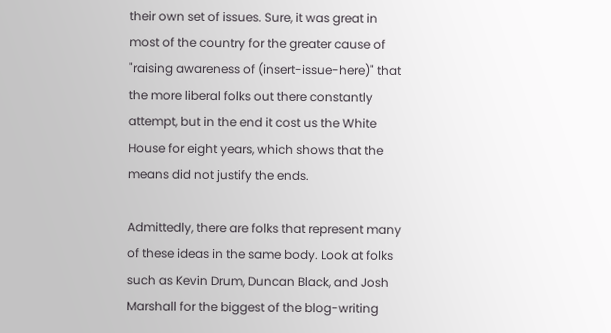their own set of issues. Sure, it was great in most of the country for the greater cause of "raising awareness of (insert-issue-here)" that the more liberal folks out there constantly attempt, but in the end it cost us the White House for eight years, which shows that the means did not justify the ends.

Admittedly, there are folks that represent many of these ideas in the same body. Look at folks such as Kevin Drum, Duncan Black, and Josh Marshall for the biggest of the blog-writing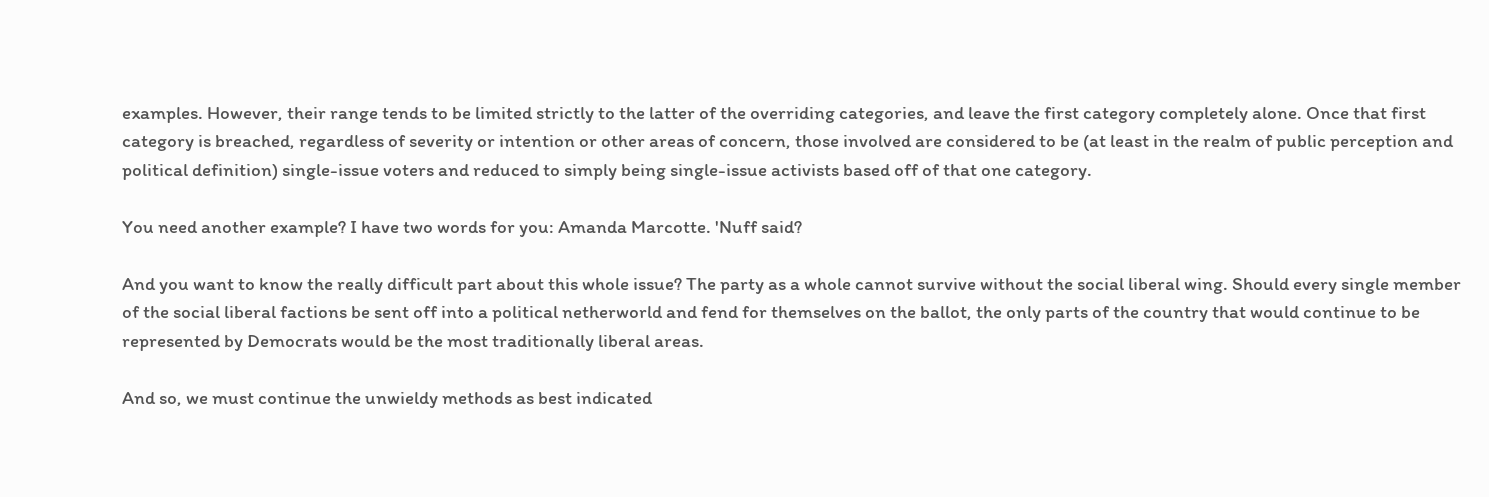examples. However, their range tends to be limited strictly to the latter of the overriding categories, and leave the first category completely alone. Once that first category is breached, regardless of severity or intention or other areas of concern, those involved are considered to be (at least in the realm of public perception and political definition) single-issue voters and reduced to simply being single-issue activists based off of that one category.

You need another example? I have two words for you: Amanda Marcotte. 'Nuff said?

And you want to know the really difficult part about this whole issue? The party as a whole cannot survive without the social liberal wing. Should every single member of the social liberal factions be sent off into a political netherworld and fend for themselves on the ballot, the only parts of the country that would continue to be represented by Democrats would be the most traditionally liberal areas.

And so, we must continue the unwieldy methods as best indicated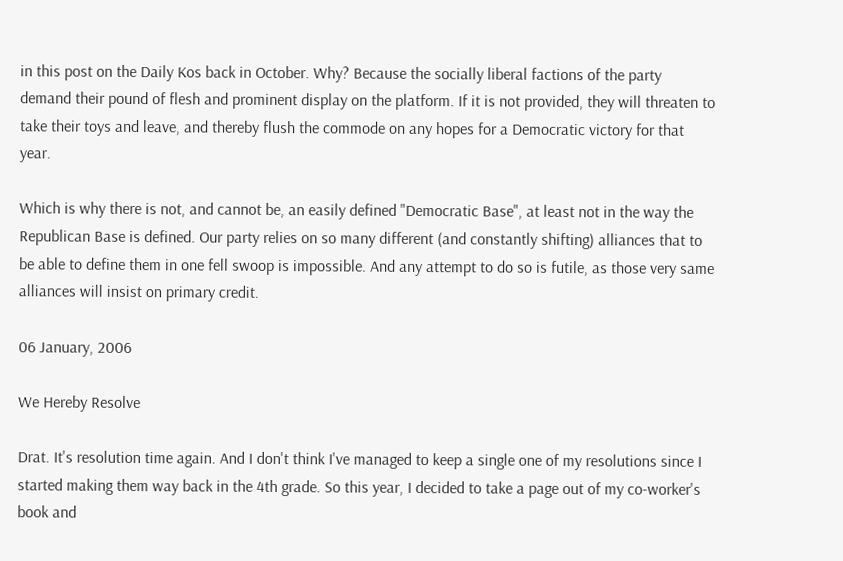in this post on the Daily Kos back in October. Why? Because the socially liberal factions of the party demand their pound of flesh and prominent display on the platform. If it is not provided, they will threaten to take their toys and leave, and thereby flush the commode on any hopes for a Democratic victory for that year.

Which is why there is not, and cannot be, an easily defined "Democratic Base", at least not in the way the Republican Base is defined. Our party relies on so many different (and constantly shifting) alliances that to be able to define them in one fell swoop is impossible. And any attempt to do so is futile, as those very same alliances will insist on primary credit.

06 January, 2006

We Hereby Resolve

Drat. It's resolution time again. And I don't think I've managed to keep a single one of my resolutions since I started making them way back in the 4th grade. So this year, I decided to take a page out of my co-worker's book and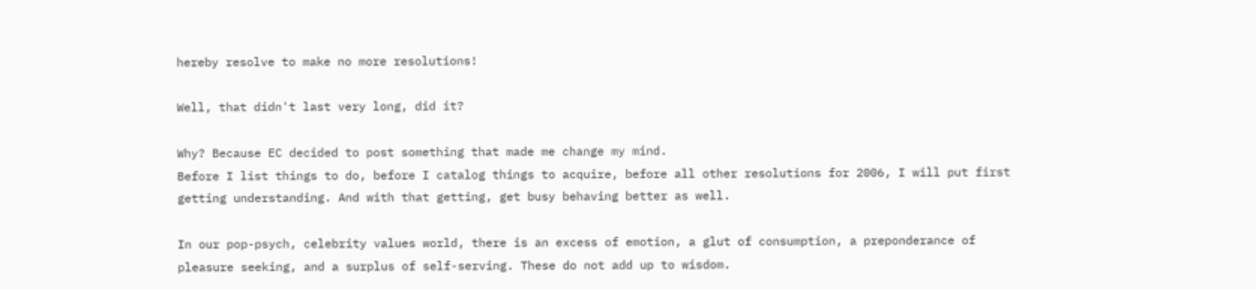hereby resolve to make no more resolutions!

Well, that didn't last very long, did it?

Why? Because EC decided to post something that made me change my mind.
Before I list things to do, before I catalog things to acquire, before all other resolutions for 2006, I will put first getting understanding. And with that getting, get busy behaving better as well.

In our pop-psych, celebrity values world, there is an excess of emotion, a glut of consumption, a preponderance of pleasure seeking, and a surplus of self-serving. These do not add up to wisdom.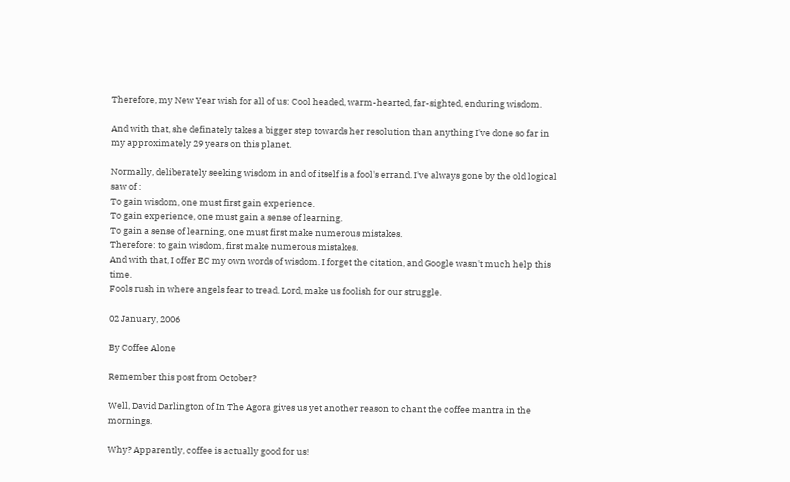Therefore, my New Year wish for all of us: Cool headed, warm-hearted, far-sighted, enduring wisdom.

And with that, she definately takes a bigger step towards her resolution than anything I've done so far in my approximately 29 years on this planet.

Normally, deliberately seeking wisdom in and of itself is a fool's errand. I've always gone by the old logical saw of :
To gain wisdom, one must first gain experience.
To gain experience, one must gain a sense of learning.
To gain a sense of learning, one must first make numerous mistakes.
Therefore: to gain wisdom, first make numerous mistakes.
And with that, I offer EC my own words of wisdom. I forget the citation, and Google wasn't much help this time.
Fools rush in where angels fear to tread. Lord, make us foolish for our struggle.

02 January, 2006

By Coffee Alone

Remember this post from October?

Well, David Darlington of In The Agora gives us yet another reason to chant the coffee mantra in the mornings.

Why? Apparently, coffee is actually good for us!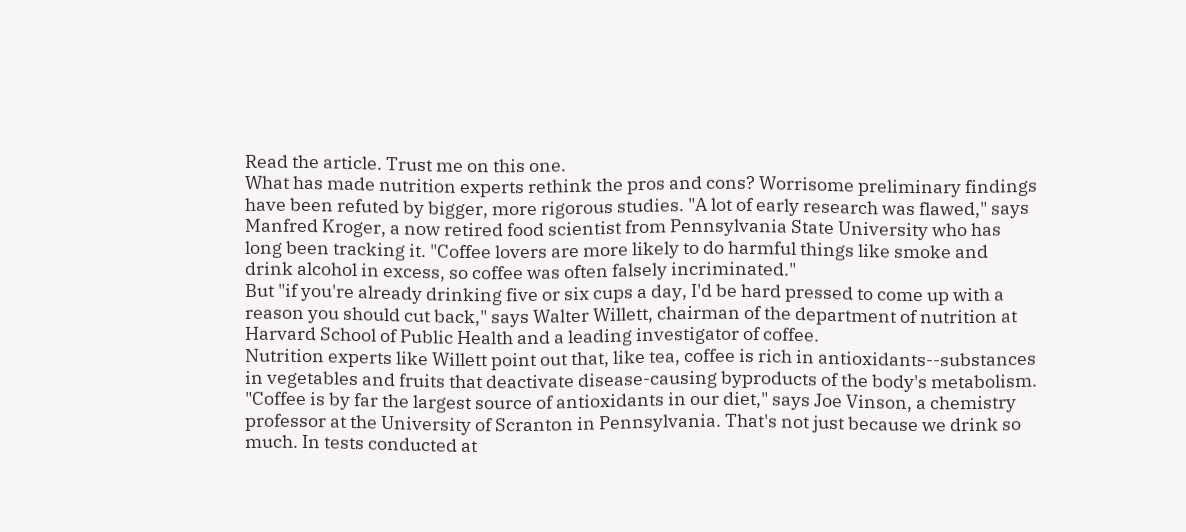Read the article. Trust me on this one.
What has made nutrition experts rethink the pros and cons? Worrisome preliminary findings have been refuted by bigger, more rigorous studies. "A lot of early research was flawed," says Manfred Kroger, a now retired food scientist from Pennsylvania State University who has long been tracking it. "Coffee lovers are more likely to do harmful things like smoke and drink alcohol in excess, so coffee was often falsely incriminated."
But "if you're already drinking five or six cups a day, I'd be hard pressed to come up with a reason you should cut back," says Walter Willett, chairman of the department of nutrition at Harvard School of Public Health and a leading investigator of coffee.
Nutrition experts like Willett point out that, like tea, coffee is rich in antioxidants--substances in vegetables and fruits that deactivate disease-causing byproducts of the body's metabolism. "Coffee is by far the largest source of antioxidants in our diet," says Joe Vinson, a chemistry professor at the University of Scranton in Pennsylvania. That's not just because we drink so much. In tests conducted at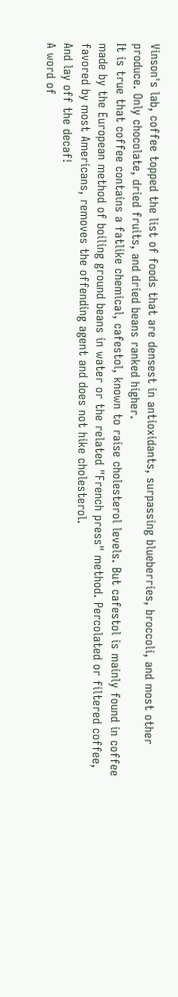Vinson's lab, coffee topped the list of foods that are densest in antioxidants, surpassing blueberries, broccoli, and most other produce. Only chocolate, dried fruits, and dried beans ranked higher.
It is true that coffee contains a fatlike chemical, cafestol, known to raise cholesterol levels. But cafestol is mainly found in coffee made by the European method of boiling ground beans in water or the related "French press" method. Percolated or filtered coffee, favored by most Americans, removes the offending agent and does not hike cholesterol.
And lay off the decaf!
A word of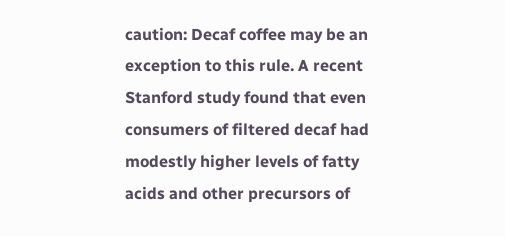caution: Decaf coffee may be an exception to this rule. A recent Stanford study found that even consumers of filtered decaf had modestly higher levels of fatty acids and other precursors of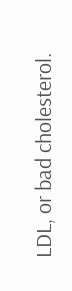LDL, or bad cholesterol.